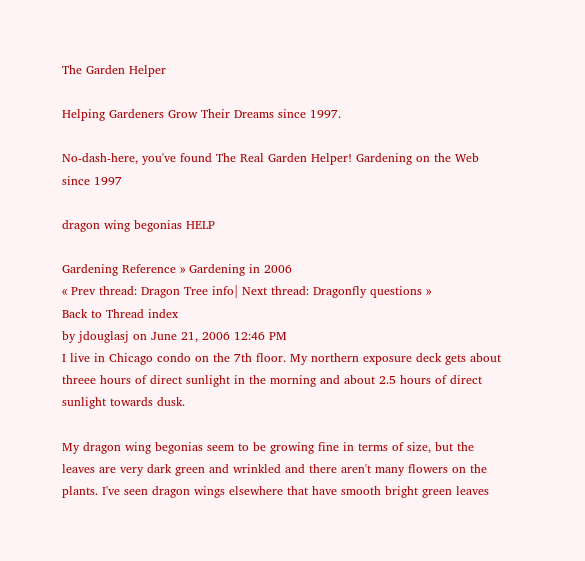The Garden Helper

Helping Gardeners Grow Their Dreams since 1997.

No-dash-here, you've found The Real Garden Helper! Gardening on the Web since 1997

dragon wing begonias HELP

Gardening Reference » Gardening in 2006
« Prev thread: Dragon Tree info| Next thread: Dragonfly questions »
Back to Thread index
by jdouglasj on June 21, 2006 12:46 PM
I live in Chicago condo on the 7th floor. My northern exposure deck gets about threee hours of direct sunlight in the morning and about 2.5 hours of direct sunlight towards dusk.

My dragon wing begonias seem to be growing fine in terms of size, but the leaves are very dark green and wrinkled and there aren't many flowers on the plants. I've seen dragon wings elsewhere that have smooth bright green leaves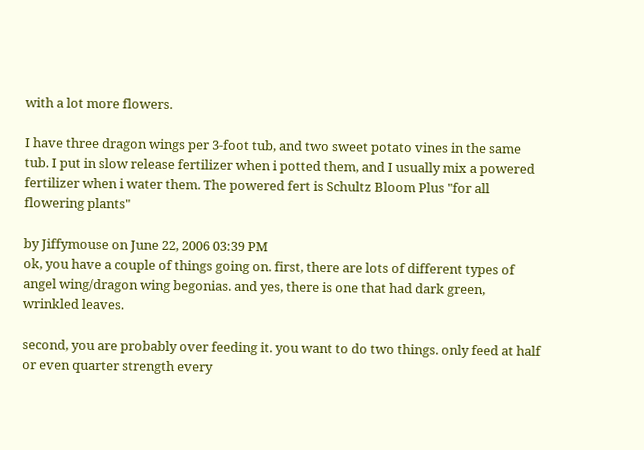with a lot more flowers.

I have three dragon wings per 3-foot tub, and two sweet potato vines in the same tub. I put in slow release fertilizer when i potted them, and I usually mix a powered fertilizer when i water them. The powered fert is Schultz Bloom Plus "for all flowering plants"

by Jiffymouse on June 22, 2006 03:39 PM
ok, you have a couple of things going on. first, there are lots of different types of angel wing/dragon wing begonias. and yes, there is one that had dark green, wrinkled leaves.

second, you are probably over feeding it. you want to do two things. only feed at half or even quarter strength every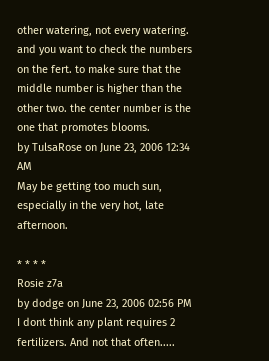other watering, not every watering. and you want to check the numbers on the fert. to make sure that the middle number is higher than the other two. the center number is the one that promotes blooms.
by TulsaRose on June 23, 2006 12:34 AM
May be getting too much sun, especially in the very hot, late afternoon.

* * * *
Rosie z7a
by dodge on June 23, 2006 02:56 PM
I dont think any plant requires 2 fertilizers. And not that often.....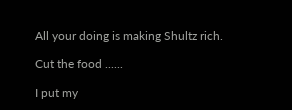All your doing is making Shultz rich.

Cut the food ......

I put my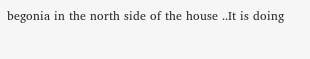begonia in the north side of the house ..It is doing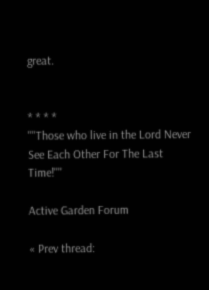great.


* * * *
''''Those who live in the Lord Never See Each Other For The Last Time!''''

Active Garden Forum

« Prev thread: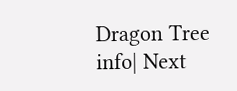Dragon Tree info| Next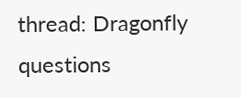thread: Dragonfly questions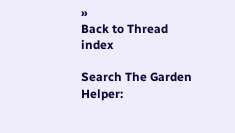»
Back to Thread index

Search The Garden Helper: